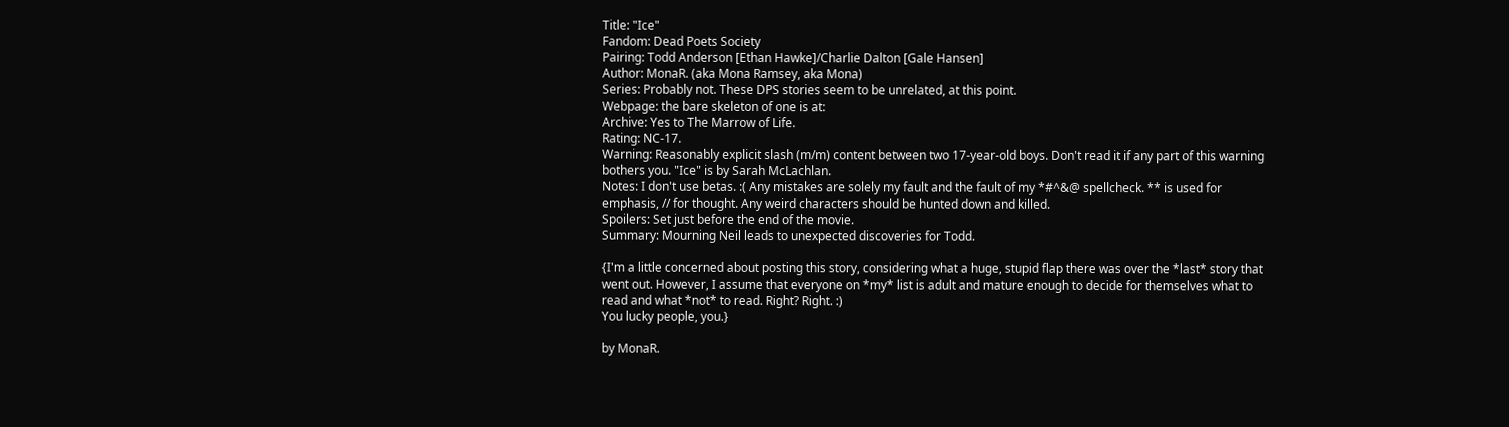Title: "Ice"
Fandom: Dead Poets Society
Pairing: Todd Anderson [Ethan Hawke]/Charlie Dalton [Gale Hansen]
Author: MonaR. (aka Mona Ramsey, aka Mona)
Series: Probably not. These DPS stories seem to be unrelated, at this point.
Webpage: the bare skeleton of one is at:
Archive: Yes to The Marrow of Life.
Rating: NC-17.
Warning: Reasonably explicit slash (m/m) content between two 17-year-old boys. Don't read it if any part of this warning bothers you. "Ice" is by Sarah McLachlan.
Notes: I don't use betas. :( Any mistakes are solely my fault and the fault of my *#^&@ spellcheck. ** is used for emphasis, // for thought. Any weird characters should be hunted down and killed.
Spoilers: Set just before the end of the movie.
Summary: Mourning Neil leads to unexpected discoveries for Todd.

{I'm a little concerned about posting this story, considering what a huge, stupid flap there was over the *last* story that went out. However, I assume that everyone on *my* list is adult and mature enough to decide for themselves what to read and what *not* to read. Right? Right. :)
You lucky people, you.}

by MonaR.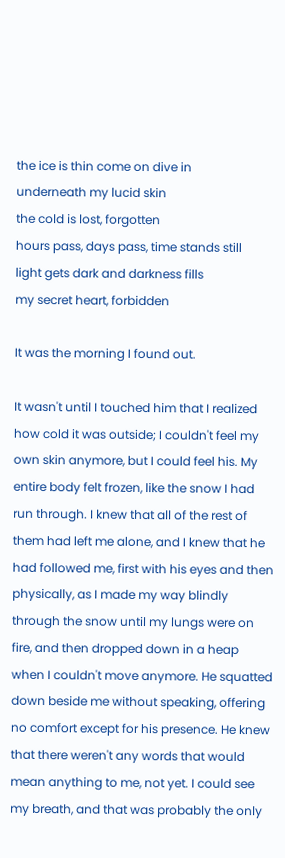the ice is thin come on dive in
underneath my lucid skin
the cold is lost, forgotten
hours pass, days pass, time stands still
light gets dark and darkness fills
my secret heart, forbidden

It was the morning I found out.

It wasn't until I touched him that I realized how cold it was outside; I couldn't feel my own skin anymore, but I could feel his. My entire body felt frozen, like the snow I had run through. I knew that all of the rest of them had left me alone, and I knew that he had followed me, first with his eyes and then physically, as I made my way blindly through the snow until my lungs were on fire, and then dropped down in a heap when I couldn't move anymore. He squatted down beside me without speaking, offering no comfort except for his presence. He knew that there weren't any words that would mean anything to me, not yet. I could see my breath, and that was probably the only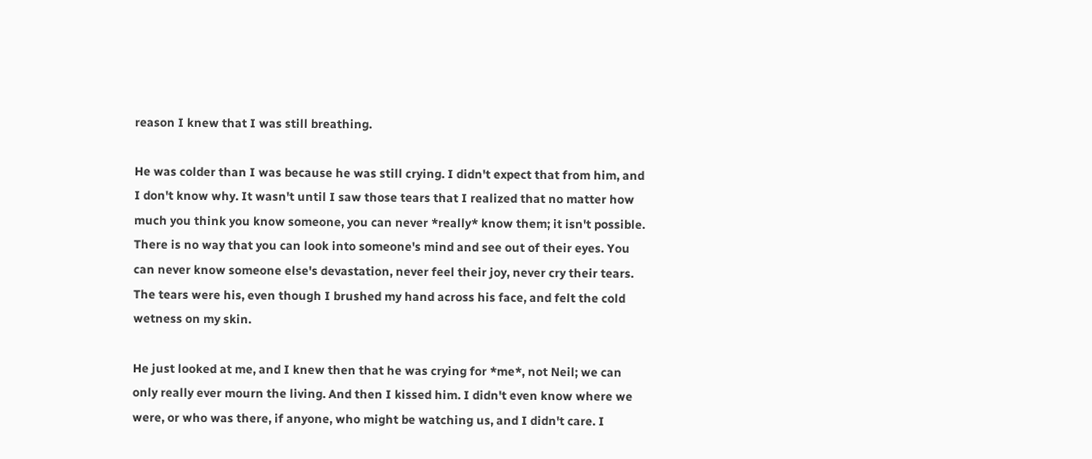reason I knew that I was still breathing.

He was colder than I was because he was still crying. I didn't expect that from him, and I don't know why. It wasn't until I saw those tears that I realized that no matter how much you think you know someone, you can never *really* know them; it isn't possible. There is no way that you can look into someone's mind and see out of their eyes. You can never know someone else's devastation, never feel their joy, never cry their tears. The tears were his, even though I brushed my hand across his face, and felt the cold wetness on my skin.

He just looked at me, and I knew then that he was crying for *me*, not Neil; we can only really ever mourn the living. And then I kissed him. I didn't even know where we were, or who was there, if anyone, who might be watching us, and I didn't care. I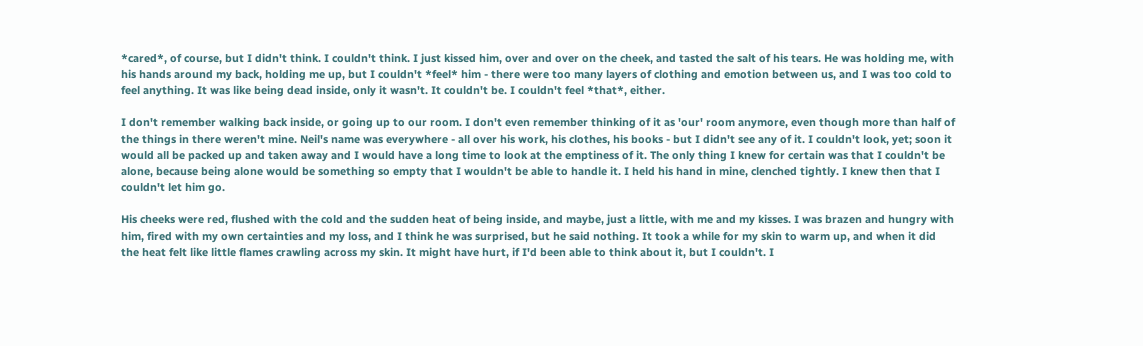*cared*, of course, but I didn't think. I couldn't think. I just kissed him, over and over on the cheek, and tasted the salt of his tears. He was holding me, with his hands around my back, holding me up, but I couldn't *feel* him - there were too many layers of clothing and emotion between us, and I was too cold to feel anything. It was like being dead inside, only it wasn't. It couldn't be. I couldn't feel *that*, either.

I don't remember walking back inside, or going up to our room. I don't even remember thinking of it as 'our' room anymore, even though more than half of the things in there weren't mine. Neil's name was everywhere - all over his work, his clothes, his books - but I didn't see any of it. I couldn't look, yet; soon it would all be packed up and taken away and I would have a long time to look at the emptiness of it. The only thing I knew for certain was that I couldn't be alone, because being alone would be something so empty that I wouldn't be able to handle it. I held his hand in mine, clenched tightly. I knew then that I couldn't let him go.

His cheeks were red, flushed with the cold and the sudden heat of being inside, and maybe, just a little, with me and my kisses. I was brazen and hungry with him, fired with my own certainties and my loss, and I think he was surprised, but he said nothing. It took a while for my skin to warm up, and when it did the heat felt like little flames crawling across my skin. It might have hurt, if I'd been able to think about it, but I couldn't. I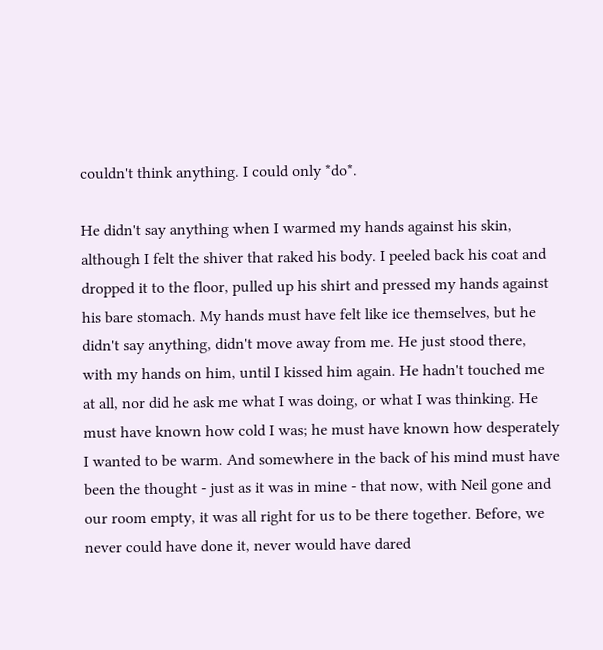couldn't think anything. I could only *do*.

He didn't say anything when I warmed my hands against his skin, although I felt the shiver that raked his body. I peeled back his coat and dropped it to the floor, pulled up his shirt and pressed my hands against his bare stomach. My hands must have felt like ice themselves, but he didn't say anything, didn't move away from me. He just stood there, with my hands on him, until I kissed him again. He hadn't touched me at all, nor did he ask me what I was doing, or what I was thinking. He must have known how cold I was; he must have known how desperately I wanted to be warm. And somewhere in the back of his mind must have been the thought - just as it was in mine - that now, with Neil gone and our room empty, it was all right for us to be there together. Before, we never could have done it, never would have dared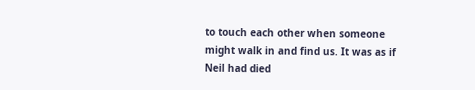to touch each other when someone might walk in and find us. It was as if Neil had died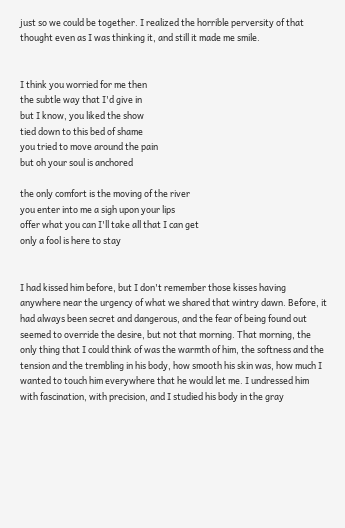just so we could be together. I realized the horrible perversity of that thought even as I was thinking it, and still it made me smile.


I think you worried for me then
the subtle way that I'd give in
but I know, you liked the show
tied down to this bed of shame
you tried to move around the pain
but oh your soul is anchored

the only comfort is the moving of the river
you enter into me a sigh upon your lips
offer what you can I'll take all that I can get
only a fool is here to stay


I had kissed him before, but I don't remember those kisses having anywhere near the urgency of what we shared that wintry dawn. Before, it had always been secret and dangerous, and the fear of being found out seemed to override the desire, but not that morning. That morning, the only thing that I could think of was the warmth of him, the softness and the tension and the trembling in his body, how smooth his skin was, how much I wanted to touch him everywhere that he would let me. I undressed him with fascination, with precision, and I studied his body in the gray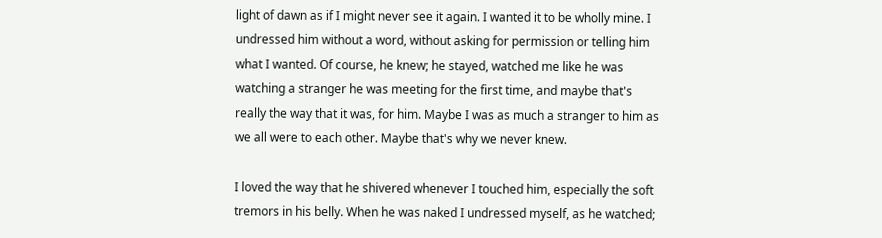light of dawn as if I might never see it again. I wanted it to be wholly mine. I undressed him without a word, without asking for permission or telling him what I wanted. Of course, he knew; he stayed, watched me like he was watching a stranger he was meeting for the first time, and maybe that's really the way that it was, for him. Maybe I was as much a stranger to him as we all were to each other. Maybe that's why we never knew.

I loved the way that he shivered whenever I touched him, especially the soft tremors in his belly. When he was naked I undressed myself, as he watched;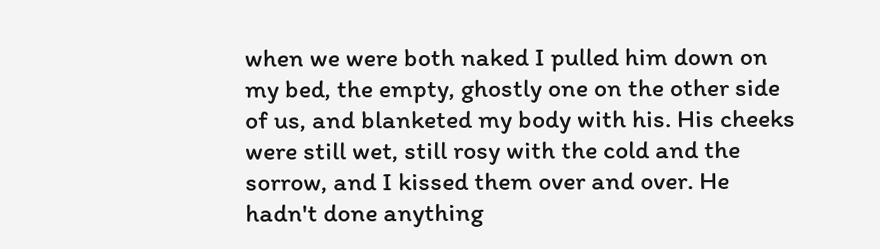when we were both naked I pulled him down on my bed, the empty, ghostly one on the other side of us, and blanketed my body with his. His cheeks were still wet, still rosy with the cold and the sorrow, and I kissed them over and over. He hadn't done anything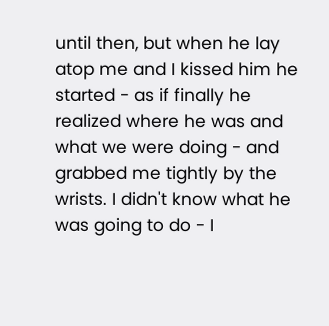until then, but when he lay atop me and I kissed him he started - as if finally he realized where he was and what we were doing - and grabbed me tightly by the wrists. I didn't know what he was going to do - I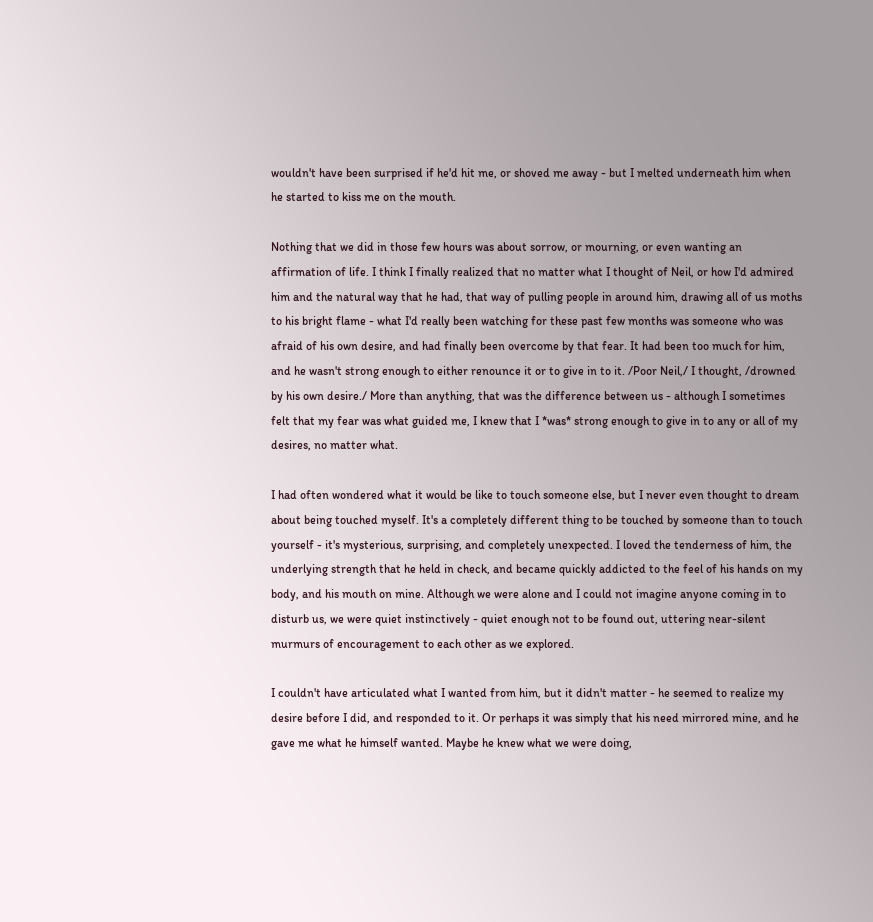wouldn't have been surprised if he'd hit me, or shoved me away - but I melted underneath him when he started to kiss me on the mouth.

Nothing that we did in those few hours was about sorrow, or mourning, or even wanting an affirmation of life. I think I finally realized that no matter what I thought of Neil, or how I'd admired him and the natural way that he had, that way of pulling people in around him, drawing all of us moths to his bright flame - what I'd really been watching for these past few months was someone who was afraid of his own desire, and had finally been overcome by that fear. It had been too much for him, and he wasn't strong enough to either renounce it or to give in to it. /Poor Neil,/ I thought, /drowned by his own desire./ More than anything, that was the difference between us - although I sometimes felt that my fear was what guided me, I knew that I *was* strong enough to give in to any or all of my desires, no matter what.

I had often wondered what it would be like to touch someone else, but I never even thought to dream about being touched myself. It's a completely different thing to be touched by someone than to touch yourself - it's mysterious, surprising, and completely unexpected. I loved the tenderness of him, the underlying strength that he held in check, and became quickly addicted to the feel of his hands on my body, and his mouth on mine. Although we were alone and I could not imagine anyone coming in to disturb us, we were quiet instinctively - quiet enough not to be found out, uttering near-silent murmurs of encouragement to each other as we explored.

I couldn't have articulated what I wanted from him, but it didn't matter - he seemed to realize my desire before I did, and responded to it. Or perhaps it was simply that his need mirrored mine, and he gave me what he himself wanted. Maybe he knew what we were doing,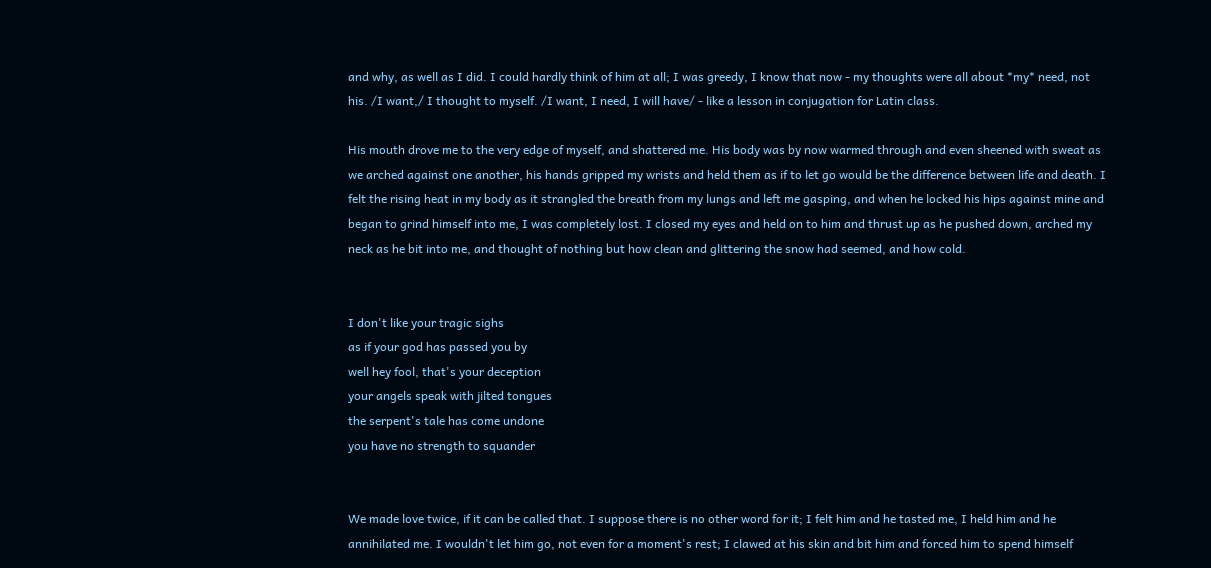and why, as well as I did. I could hardly think of him at all; I was greedy, I know that now - my thoughts were all about *my* need, not his. /I want,/ I thought to myself. /I want, I need, I will have/ - like a lesson in conjugation for Latin class.

His mouth drove me to the very edge of myself, and shattered me. His body was by now warmed through and even sheened with sweat as we arched against one another, his hands gripped my wrists and held them as if to let go would be the difference between life and death. I felt the rising heat in my body as it strangled the breath from my lungs and left me gasping, and when he locked his hips against mine and began to grind himself into me, I was completely lost. I closed my eyes and held on to him and thrust up as he pushed down, arched my neck as he bit into me, and thought of nothing but how clean and glittering the snow had seemed, and how cold.


I don't like your tragic sighs
as if your god has passed you by
well hey fool, that's your deception
your angels speak with jilted tongues
the serpent's tale has come undone
you have no strength to squander


We made love twice, if it can be called that. I suppose there is no other word for it; I felt him and he tasted me, I held him and he annihilated me. I wouldn't let him go, not even for a moment's rest; I clawed at his skin and bit him and forced him to spend himself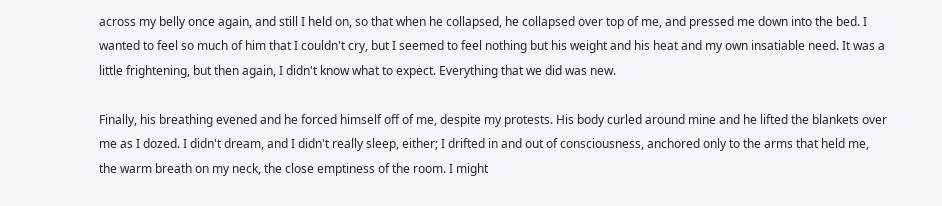across my belly once again, and still I held on, so that when he collapsed, he collapsed over top of me, and pressed me down into the bed. I wanted to feel so much of him that I couldn't cry, but I seemed to feel nothing but his weight and his heat and my own insatiable need. It was a little frightening, but then again, I didn't know what to expect. Everything that we did was new.

Finally, his breathing evened and he forced himself off of me, despite my protests. His body curled around mine and he lifted the blankets over me as I dozed. I didn't dream, and I didn't really sleep, either; I drifted in and out of consciousness, anchored only to the arms that held me, the warm breath on my neck, the close emptiness of the room. I might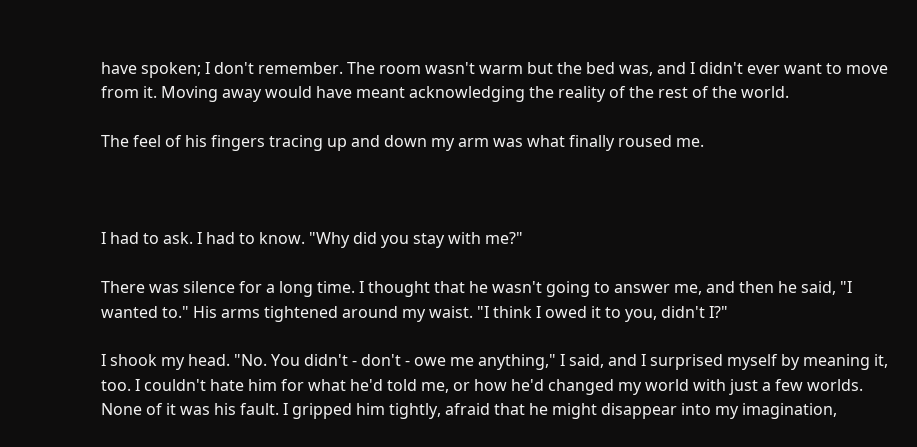have spoken; I don't remember. The room wasn't warm but the bed was, and I didn't ever want to move from it. Moving away would have meant acknowledging the reality of the rest of the world.

The feel of his fingers tracing up and down my arm was what finally roused me.



I had to ask. I had to know. "Why did you stay with me?"

There was silence for a long time. I thought that he wasn't going to answer me, and then he said, "I wanted to." His arms tightened around my waist. "I think I owed it to you, didn't I?"

I shook my head. "No. You didn't - don't - owe me anything," I said, and I surprised myself by meaning it, too. I couldn't hate him for what he'd told me, or how he'd changed my world with just a few worlds. None of it was his fault. I gripped him tightly, afraid that he might disappear into my imagination,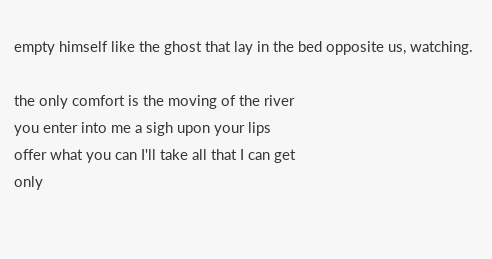empty himself like the ghost that lay in the bed opposite us, watching.

the only comfort is the moving of the river
you enter into me a sigh upon your lips
offer what you can I'll take all that I can get
only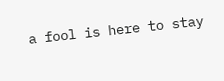a fool is here to stay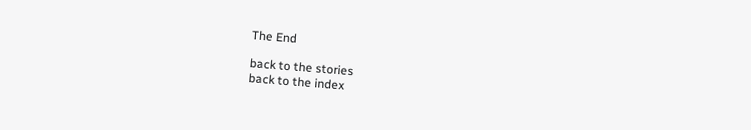The End

back to the stories
back to the index